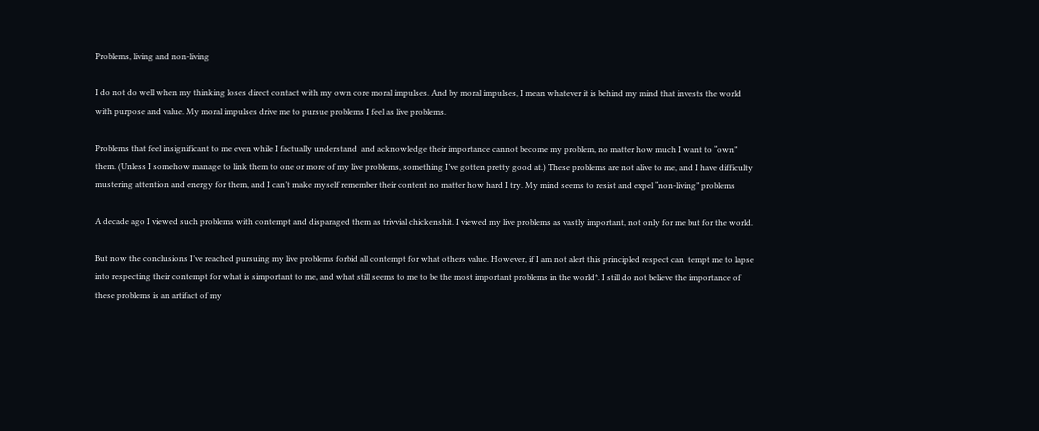Problems, living and non-living

I do not do well when my thinking loses direct contact with my own core moral impulses. And by moral impulses, I mean whatever it is behind my mind that invests the world with purpose and value. My moral impulses drive me to pursue problems I feel as live problems.

Problems that feel insignificant to me even while I factually understand  and acknowledge their importance cannot become my problem, no matter how much I want to “own” them. (Unless I somehow manage to link them to one or more of my live problems, something I’ve gotten pretty good at.) These problems are not alive to me, and I have difficulty mustering attention and energy for them, and I can’t make myself remember their content no matter how hard I try. My mind seems to resist and expel “non-living” problems

A decade ago I viewed such problems with contempt and disparaged them as trivvial chickenshit. I viewed my live problems as vastly important, not only for me but for the world.

But now the conclusions I’ve reached pursuing my live problems forbid all contempt for what others value. However, if I am not alert this principled respect can  tempt me to lapse into respecting their contempt for what is simportant to me, and what still seems to me to be the most important problems in the world*. I still do not believe the importance of these problems is an artifact of my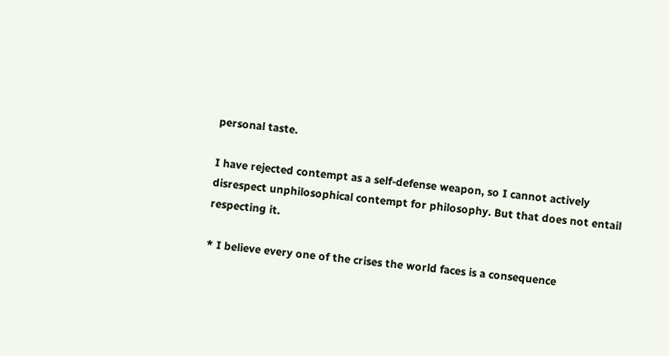personal taste.

I have rejected contempt as a self-defense weapon, so I cannot actively disrespect unphilosophical contempt for philosophy. But that does not entail respecting it.

* I believe every one of the crises the world faces is a consequence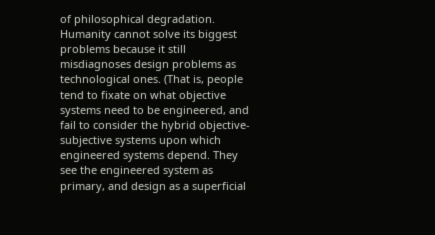of philosophical degradation. Humanity cannot solve its biggest problems because it still misdiagnoses design problems as technological ones. (That is, people tend to fixate on what objective systems need to be engineered, and fail to consider the hybrid objective-subjective systems upon which engineered systems depend. They see the engineered system as primary, and design as a superficial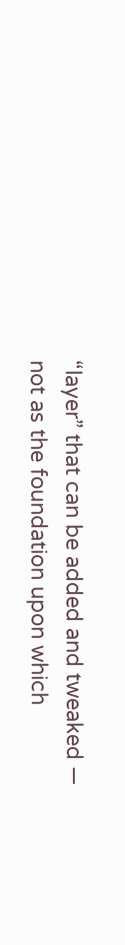“layer” that can be added and tweaked — not as the foundation upon which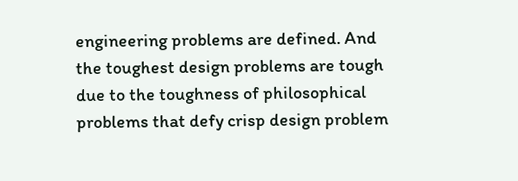engineering problems are defined. And the toughest design problems are tough due to the toughness of philosophical problems that defy crisp design problem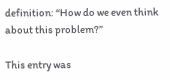definition: “How do we even think about this problem?”

This entry was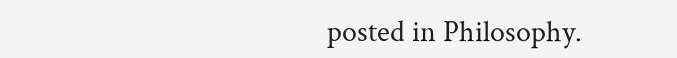posted in Philosophy.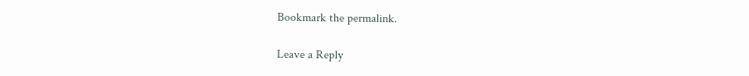Bookmark the permalink.

Leave a Reply